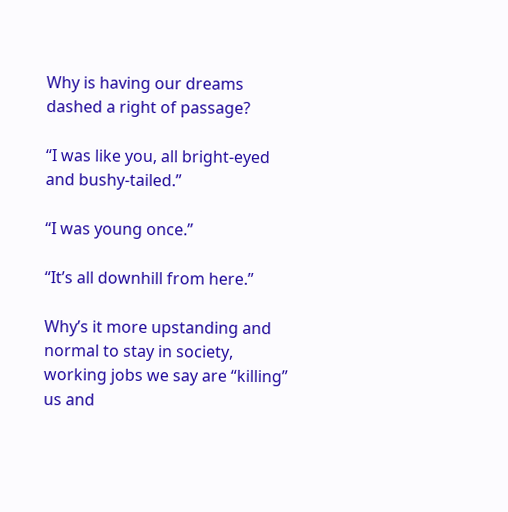Why is having our dreams dashed a right of passage?

“I was like you, all bright-eyed and bushy-tailed.”

“I was young once.”

“It’s all downhill from here.”

Why’s it more upstanding and normal to stay in society, working jobs we say are “killing” us and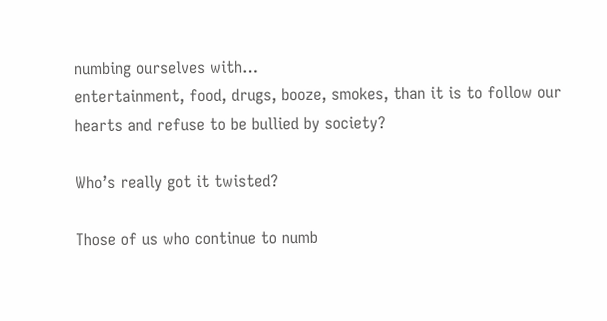numbing ourselves with…
entertainment, food, drugs, booze, smokes, than it is to follow our hearts and refuse to be bullied by society?

Who’s really got it twisted?

Those of us who continue to numb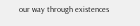our way through existences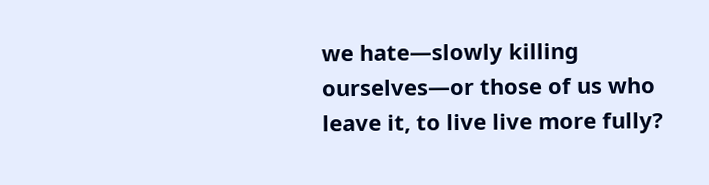we hate—slowly killing ourselves—or those of us who leave it, to live live more fully?